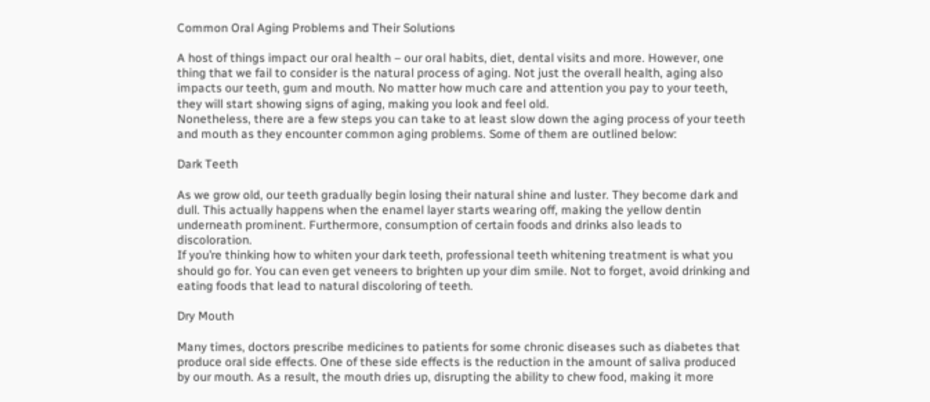Common Oral Aging Problems and Their Solutions

A host of things impact our oral health – our oral habits, diet, dental visits and more. However, one thing that we fail to consider is the natural process of aging. Not just the overall health, aging also impacts our teeth, gum and mouth. No matter how much care and attention you pay to your teeth, they will start showing signs of aging, making you look and feel old.
Nonetheless, there are a few steps you can take to at least slow down the aging process of your teeth and mouth as they encounter common aging problems. Some of them are outlined below:

Dark Teeth

As we grow old, our teeth gradually begin losing their natural shine and luster. They become dark and dull. This actually happens when the enamel layer starts wearing off, making the yellow dentin underneath prominent. Furthermore, consumption of certain foods and drinks also leads to discoloration.
If you’re thinking how to whiten your dark teeth, professional teeth whitening treatment is what you should go for. You can even get veneers to brighten up your dim smile. Not to forget, avoid drinking and eating foods that lead to natural discoloring of teeth.

Dry Mouth

Many times, doctors prescribe medicines to patients for some chronic diseases such as diabetes that produce oral side effects. One of these side effects is the reduction in the amount of saliva produced by our mouth. As a result, the mouth dries up, disrupting the ability to chew food, making it more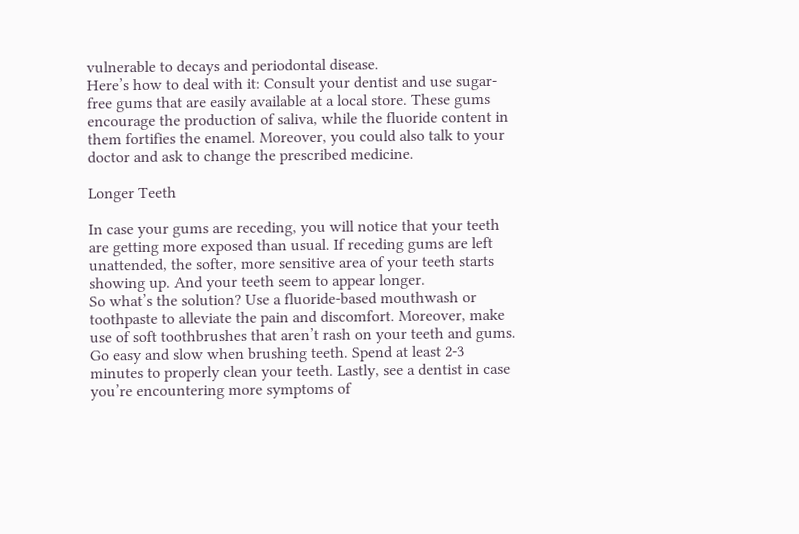vulnerable to decays and periodontal disease.
Here’s how to deal with it: Consult your dentist and use sugar-free gums that are easily available at a local store. These gums encourage the production of saliva, while the fluoride content in them fortifies the enamel. Moreover, you could also talk to your doctor and ask to change the prescribed medicine.

Longer Teeth

In case your gums are receding, you will notice that your teeth are getting more exposed than usual. If receding gums are left unattended, the softer, more sensitive area of your teeth starts showing up. And your teeth seem to appear longer.
So what’s the solution? Use a fluoride-based mouthwash or toothpaste to alleviate the pain and discomfort. Moreover, make use of soft toothbrushes that aren’t rash on your teeth and gums. Go easy and slow when brushing teeth. Spend at least 2-3 minutes to properly clean your teeth. Lastly, see a dentist in case you’re encountering more symptoms of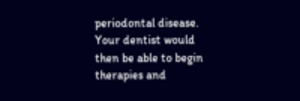periodontal disease. Your dentist would then be able to begin therapies and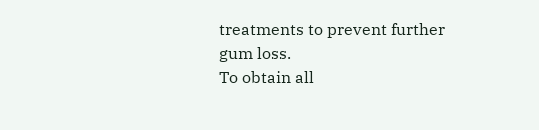treatments to prevent further gum loss.
To obtain all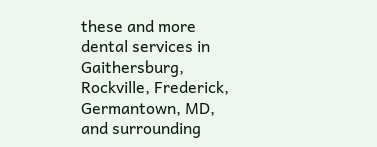these and more dental services in Gaithersburg, Rockville, Frederick, Germantown, MD, and surrounding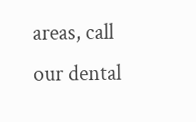areas, call our dental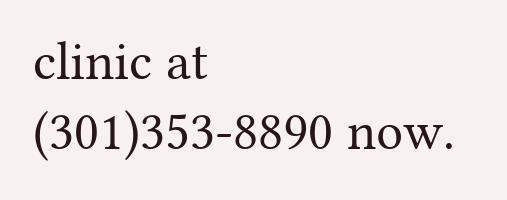clinic at (301)353-8890 now.